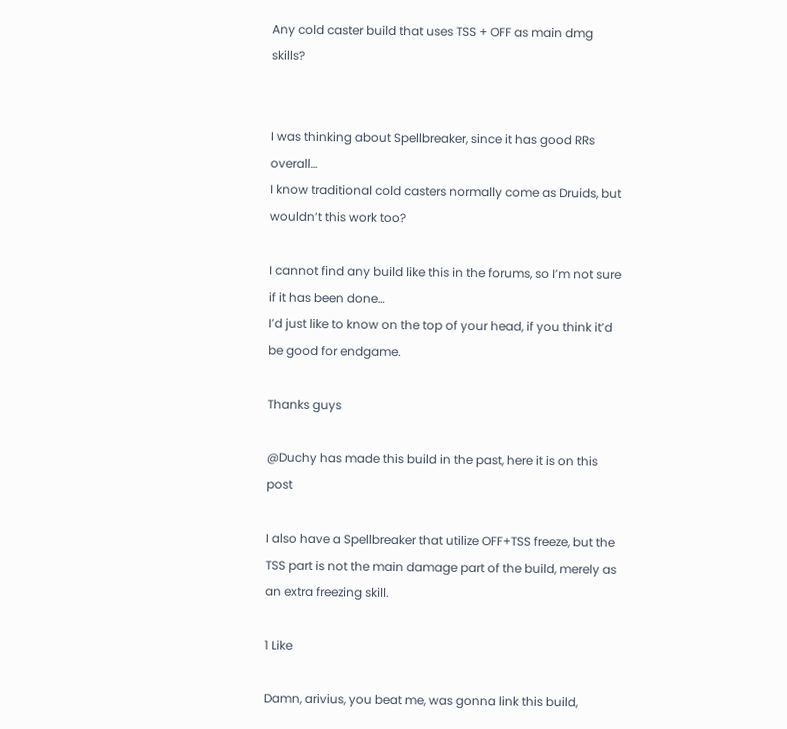Any cold caster build that uses TSS + OFF as main dmg skills?


I was thinking about Spellbreaker, since it has good RRs overall…
I know traditional cold casters normally come as Druids, but wouldn’t this work too?

I cannot find any build like this in the forums, so I’m not sure if it has been done…
I’d just like to know on the top of your head, if you think it’d be good for endgame.

Thanks guys

@Duchy has made this build in the past, here it is on this post

I also have a Spellbreaker that utilize OFF+TSS freeze, but the TSS part is not the main damage part of the build, merely as an extra freezing skill.

1 Like

Damn, arivius, you beat me, was gonna link this build,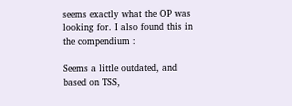seems exactly what the OP was looking for. I also found this in the compendium :

Seems a little outdated, and based on TSS,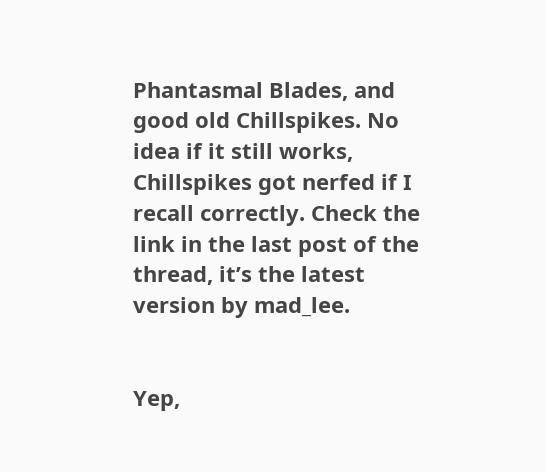Phantasmal Blades, and good old Chillspikes. No idea if it still works, Chillspikes got nerfed if I recall correctly. Check the link in the last post of the thread, it’s the latest version by mad_lee.


Yep,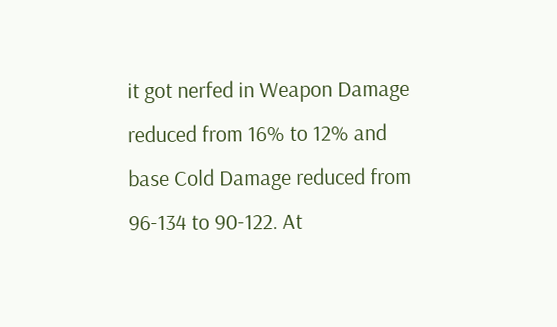it got nerfed in Weapon Damage reduced from 16% to 12% and base Cold Damage reduced from 96-134 to 90-122. At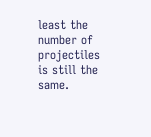least the number of projectiles is still the same.